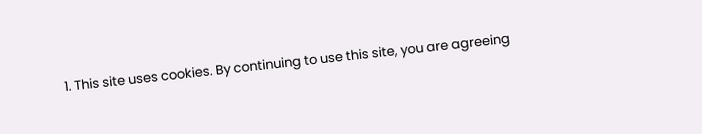1. This site uses cookies. By continuing to use this site, you are agreeing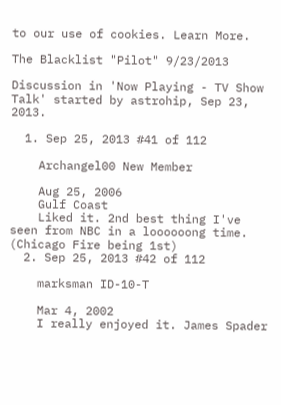to our use of cookies. Learn More.

The Blacklist "Pilot" 9/23/2013

Discussion in 'Now Playing - TV Show Talk' started by astrohip, Sep 23, 2013.

  1. Sep 25, 2013 #41 of 112

    Archangel00 New Member

    Aug 25, 2006
    Gulf Coast
    Liked it. 2nd best thing I've seen from NBC in a loooooong time. (Chicago Fire being 1st)
  2. Sep 25, 2013 #42 of 112

    marksman ID-10-T

    Mar 4, 2002
    I really enjoyed it. James Spader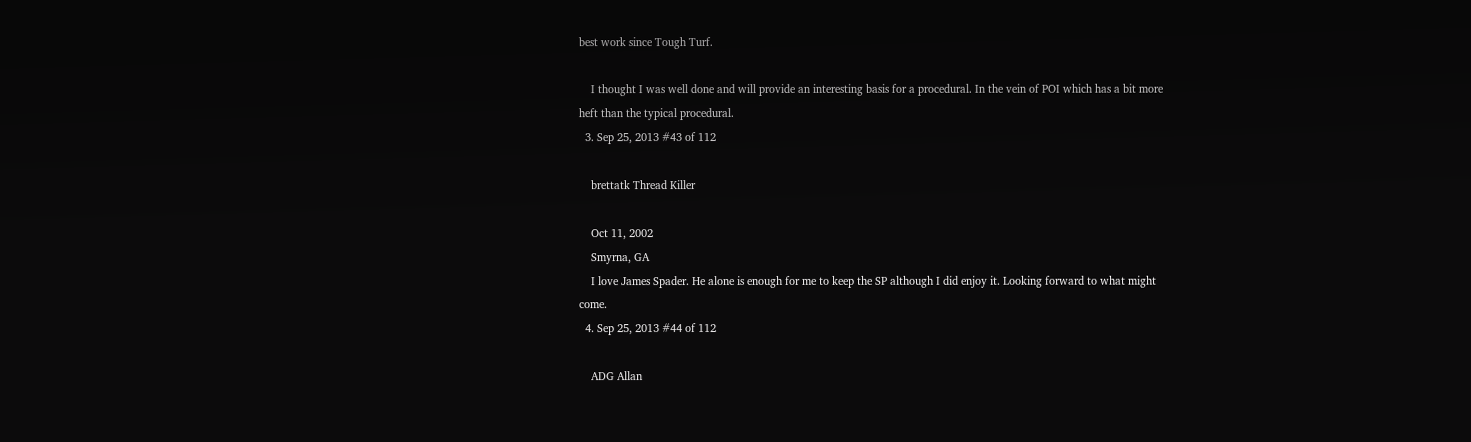best work since Tough Turf.

    I thought I was well done and will provide an interesting basis for a procedural. In the vein of POI which has a bit more heft than the typical procedural.
  3. Sep 25, 2013 #43 of 112

    brettatk Thread Killer

    Oct 11, 2002
    Smyrna, GA
    I love James Spader. He alone is enough for me to keep the SP although I did enjoy it. Looking forward to what might come.
  4. Sep 25, 2013 #44 of 112

    ADG Allan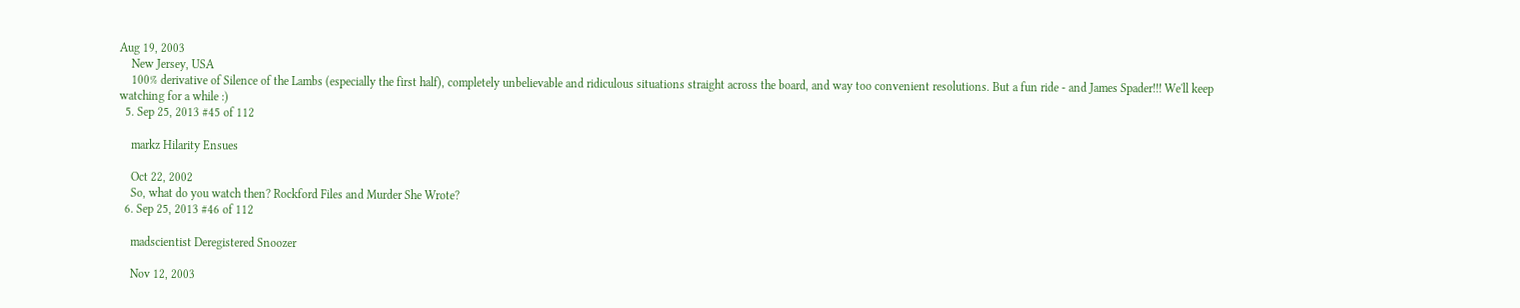Aug 19, 2003
    New Jersey, USA
    100% derivative of Silence of the Lambs (especially the first half), completely unbelievable and ridiculous situations straight across the board, and way too convenient resolutions. But a fun ride - and James Spader!!! We'll keep watching for a while :)
  5. Sep 25, 2013 #45 of 112

    markz Hilarity Ensues

    Oct 22, 2002
    So, what do you watch then? Rockford Files and Murder She Wrote?
  6. Sep 25, 2013 #46 of 112

    madscientist Deregistered Snoozer

    Nov 12, 2003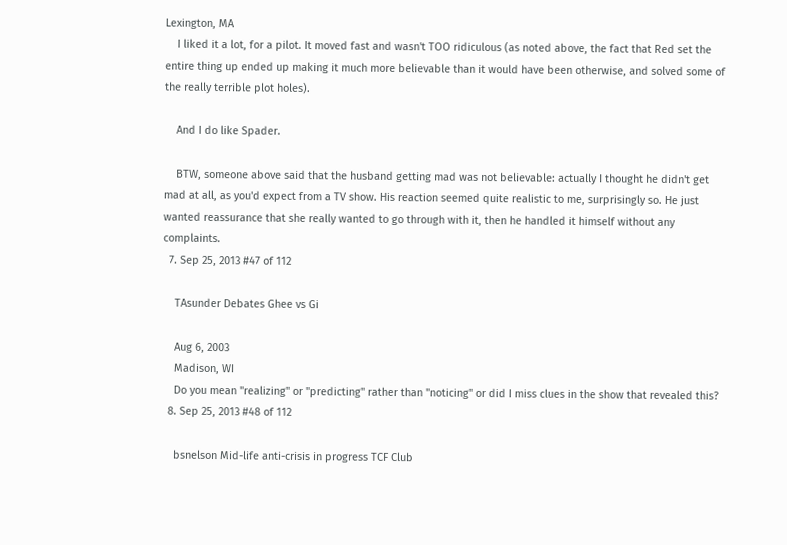Lexington, MA
    I liked it a lot, for a pilot. It moved fast and wasn't TOO ridiculous (as noted above, the fact that Red set the entire thing up ended up making it much more believable than it would have been otherwise, and solved some of the really terrible plot holes).

    And I do like Spader.

    BTW, someone above said that the husband getting mad was not believable: actually I thought he didn't get mad at all, as you'd expect from a TV show. His reaction seemed quite realistic to me, surprisingly so. He just wanted reassurance that she really wanted to go through with it, then he handled it himself without any complaints.
  7. Sep 25, 2013 #47 of 112

    TAsunder Debates Ghee vs Gi

    Aug 6, 2003
    Madison, WI
    Do you mean "realizing" or "predicting" rather than "noticing" or did I miss clues in the show that revealed this?
  8. Sep 25, 2013 #48 of 112

    bsnelson Mid-life anti-crisis in progress TCF Club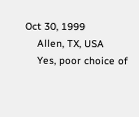Oct 30, 1999
    Allen, TX, USA
    Yes, poor choice of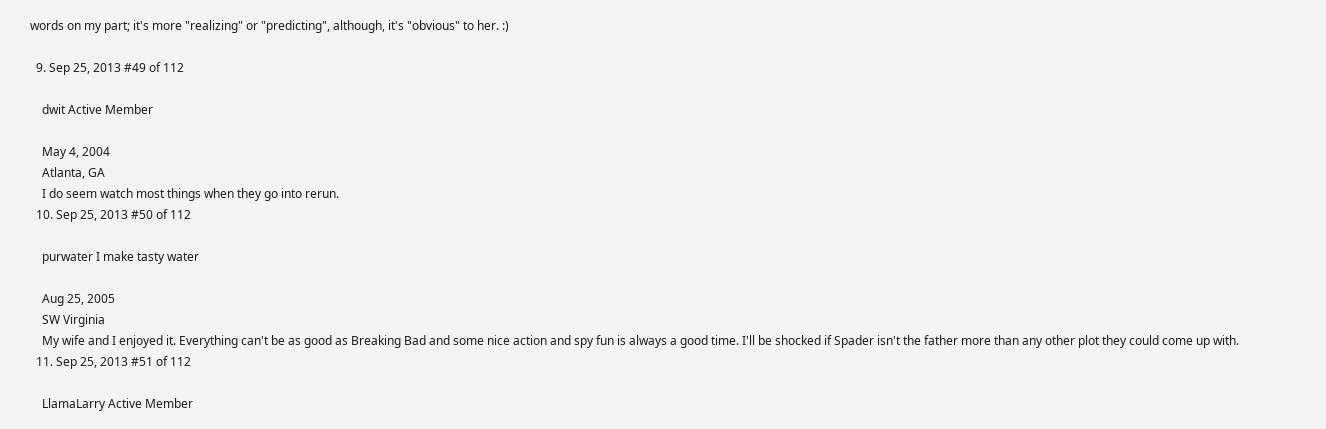words on my part; it's more "realizing" or "predicting", although, it's "obvious" to her. :)

  9. Sep 25, 2013 #49 of 112

    dwit Active Member

    May 4, 2004
    Atlanta, GA
    I do seem watch most things when they go into rerun.
  10. Sep 25, 2013 #50 of 112

    purwater I make tasty water

    Aug 25, 2005
    SW Virginia
    My wife and I enjoyed it. Everything can't be as good as Breaking Bad and some nice action and spy fun is always a good time. I'll be shocked if Spader isn't the father more than any other plot they could come up with.
  11. Sep 25, 2013 #51 of 112

    LlamaLarry Active Member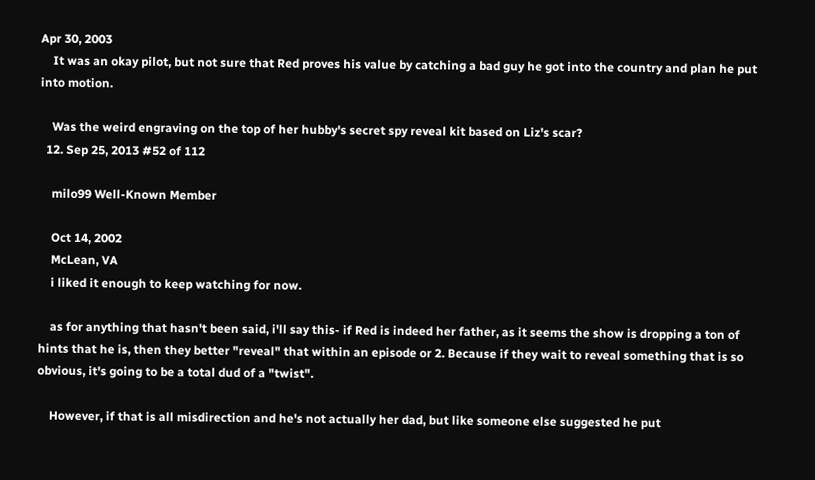Apr 30, 2003
    It was an okay pilot, but not sure that Red proves his value by catching a bad guy he got into the country and plan he put into motion.

    Was the weird engraving on the top of her hubby's secret spy reveal kit based on Liz's scar?
  12. Sep 25, 2013 #52 of 112

    milo99 Well-Known Member

    Oct 14, 2002
    McLean, VA
    i liked it enough to keep watching for now.

    as for anything that hasn't been said, i'll say this- if Red is indeed her father, as it seems the show is dropping a ton of hints that he is, then they better "reveal" that within an episode or 2. Because if they wait to reveal something that is so obvious, it's going to be a total dud of a "twist".

    However, if that is all misdirection and he's not actually her dad, but like someone else suggested he put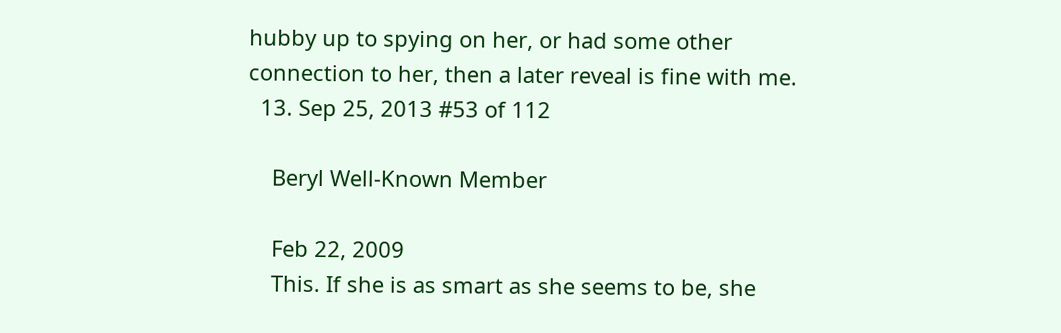hubby up to spying on her, or had some other connection to her, then a later reveal is fine with me.
  13. Sep 25, 2013 #53 of 112

    Beryl Well-Known Member

    Feb 22, 2009
    This. If she is as smart as she seems to be, she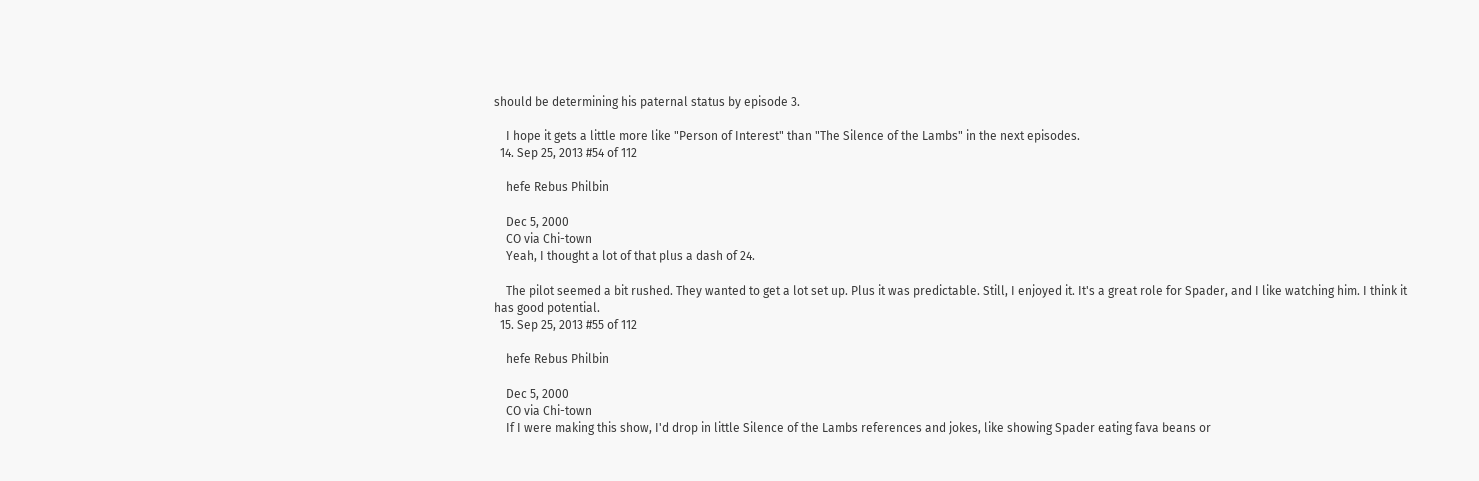should be determining his paternal status by episode 3.

    I hope it gets a little more like "Person of Interest" than "The Silence of the Lambs" in the next episodes.
  14. Sep 25, 2013 #54 of 112

    hefe Rebus Philbin

    Dec 5, 2000
    CO via Chi-town
    Yeah, I thought a lot of that plus a dash of 24.

    The pilot seemed a bit rushed. They wanted to get a lot set up. Plus it was predictable. Still, I enjoyed it. It's a great role for Spader, and I like watching him. I think it has good potential.
  15. Sep 25, 2013 #55 of 112

    hefe Rebus Philbin

    Dec 5, 2000
    CO via Chi-town
    If I were making this show, I'd drop in little Silence of the Lambs references and jokes, like showing Spader eating fava beans or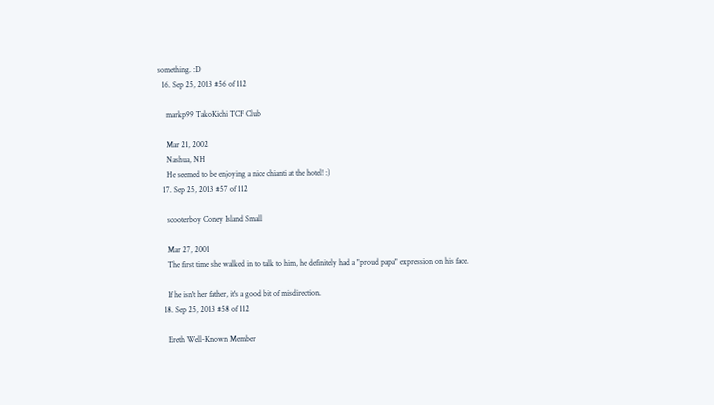something. :D
  16. Sep 25, 2013 #56 of 112

    markp99 TakoKichi TCF Club

    Mar 21, 2002
    Nashua, NH
    He seemed to be enjoying a nice chianti at the hotel! :)
  17. Sep 25, 2013 #57 of 112

    scooterboy Coney Island Small

    Mar 27, 2001
    The first time she walked in to talk to him, he definitely had a "proud papa" expression on his face.

    If he isn't her father, it's a good bit of misdirection.
  18. Sep 25, 2013 #58 of 112

    Ereth Well-Known Member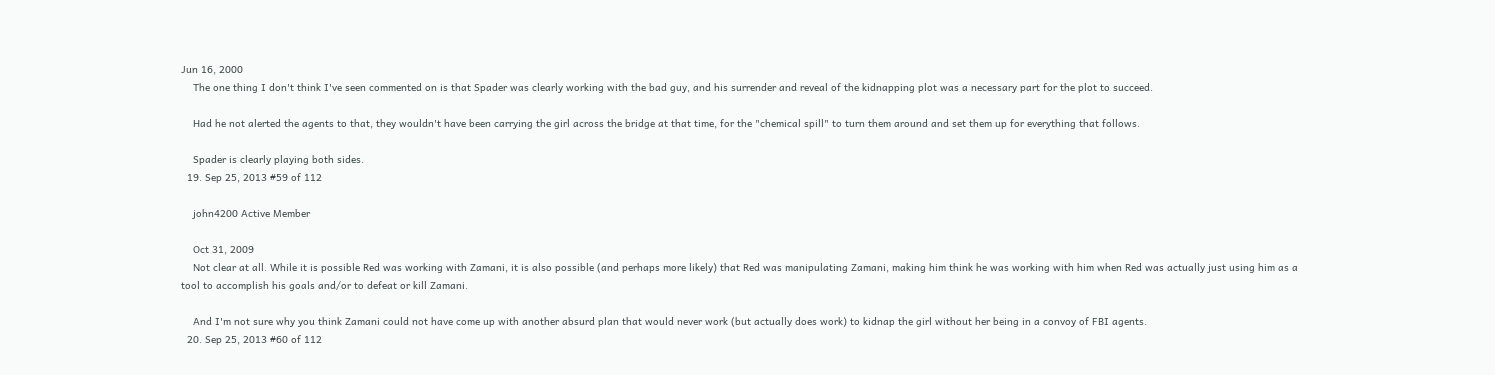Jun 16, 2000
    The one thing I don't think I've seen commented on is that Spader was clearly working with the bad guy, and his surrender and reveal of the kidnapping plot was a necessary part for the plot to succeed.

    Had he not alerted the agents to that, they wouldn't have been carrying the girl across the bridge at that time, for the "chemical spill" to turn them around and set them up for everything that follows.

    Spader is clearly playing both sides.
  19. Sep 25, 2013 #59 of 112

    john4200 Active Member

    Oct 31, 2009
    Not clear at all. While it is possible Red was working with Zamani, it is also possible (and perhaps more likely) that Red was manipulating Zamani, making him think he was working with him when Red was actually just using him as a tool to accomplish his goals and/or to defeat or kill Zamani.

    And I'm not sure why you think Zamani could not have come up with another absurd plan that would never work (but actually does work) to kidnap the girl without her being in a convoy of FBI agents.
  20. Sep 25, 2013 #60 of 112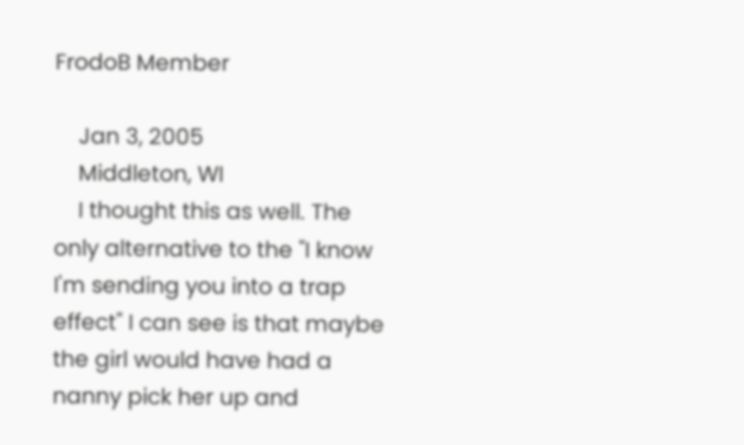FrodoB Member

    Jan 3, 2005
    Middleton, WI
    I thought this as well. The only alternative to the "I know I'm sending you into a trap effect" I can see is that maybe the girl would have had a nanny pick her up and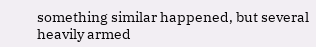something similar happened, but several heavily armed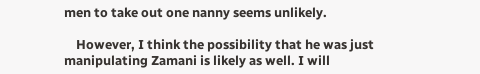men to take out one nanny seems unlikely.

    However, I think the possibility that he was just manipulating Zamani is likely as well. I will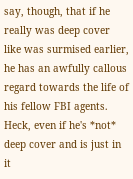say, though, that if he really was deep cover like was surmised earlier, he has an awfully callous regard towards the life of his fellow FBI agents. Heck, even if he's *not* deep cover and is just in it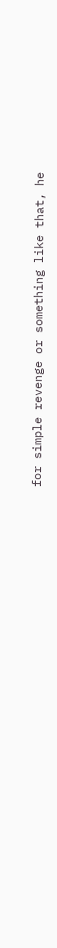for simple revenge or something like that, he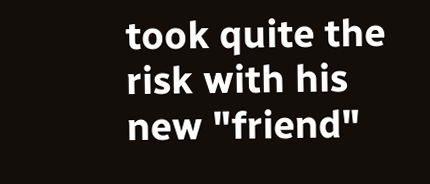took quite the risk with his new "friend"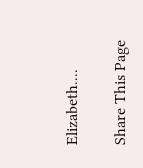Elizabeth....

Share This Page